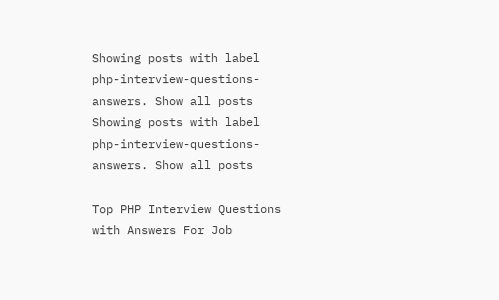Showing posts with label php-interview-questions-answers. Show all posts
Showing posts with label php-interview-questions-answers. Show all posts

Top PHP Interview Questions with Answers For Job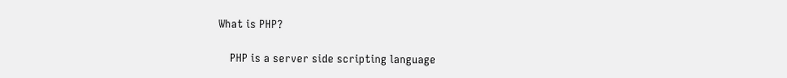What is PHP?

    PHP is a server side scripting language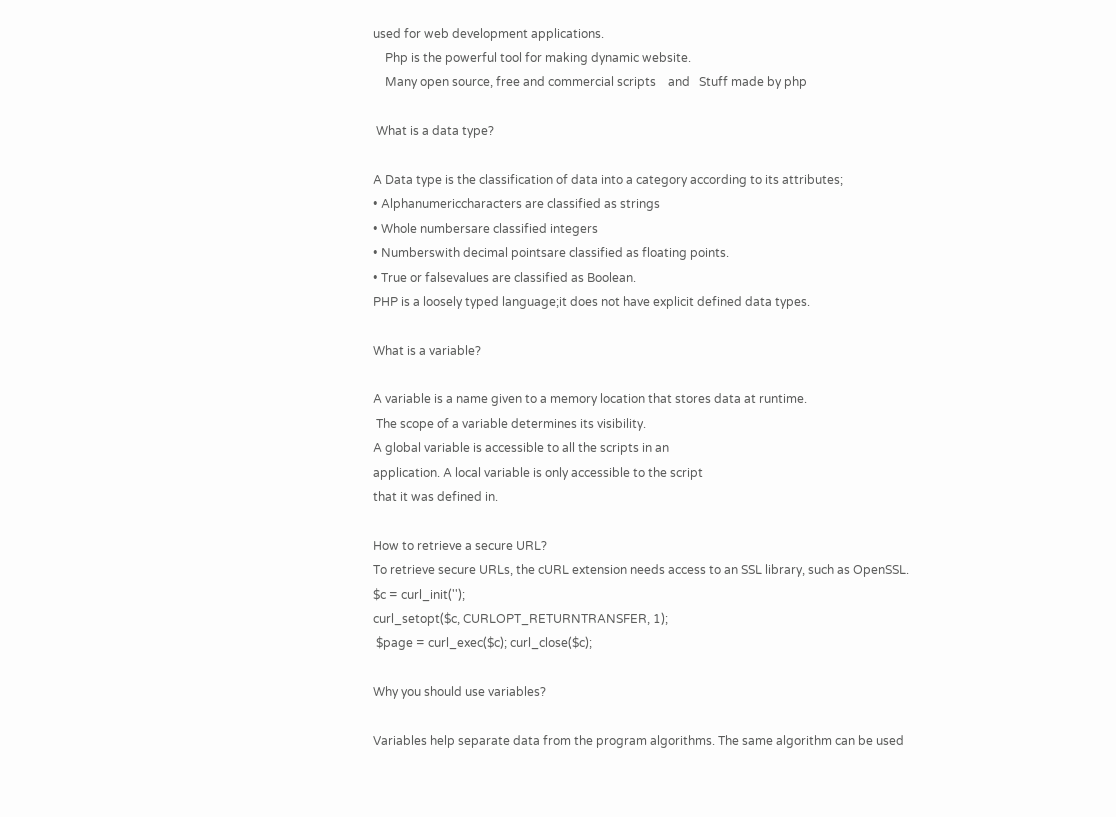used for web development applications.
    Php is the powerful tool for making dynamic website.
    Many open source, free and commercial scripts    and   Stuff made by php

 What is a data type?

A Data type is the classification of data into a category according to its attributes;
• Alphanumericcharacters are classified as strings
• Whole numbersare classified integers
• Numberswith decimal pointsare classified as floating points.
• True or falsevalues are classified as Boolean.
PHP is a loosely typed language;it does not have explicit defined data types.

What is a variable?

A variable is a name given to a memory location that stores data at runtime.
 The scope of a variable determines its visibility.
A global variable is accessible to all the scripts in an
application. A local variable is only accessible to the script
that it was defined in.

How to retrieve a secure URL?
To retrieve secure URLs, the cURL extension needs access to an SSL library, such as OpenSSL.
$c = curl_init('');
curl_setopt($c, CURLOPT_RETURNTRANSFER, 1);
 $page = curl_exec($c); curl_close($c);

Why you should use variables?

Variables help separate data from the program algorithms. The same algorithm can be used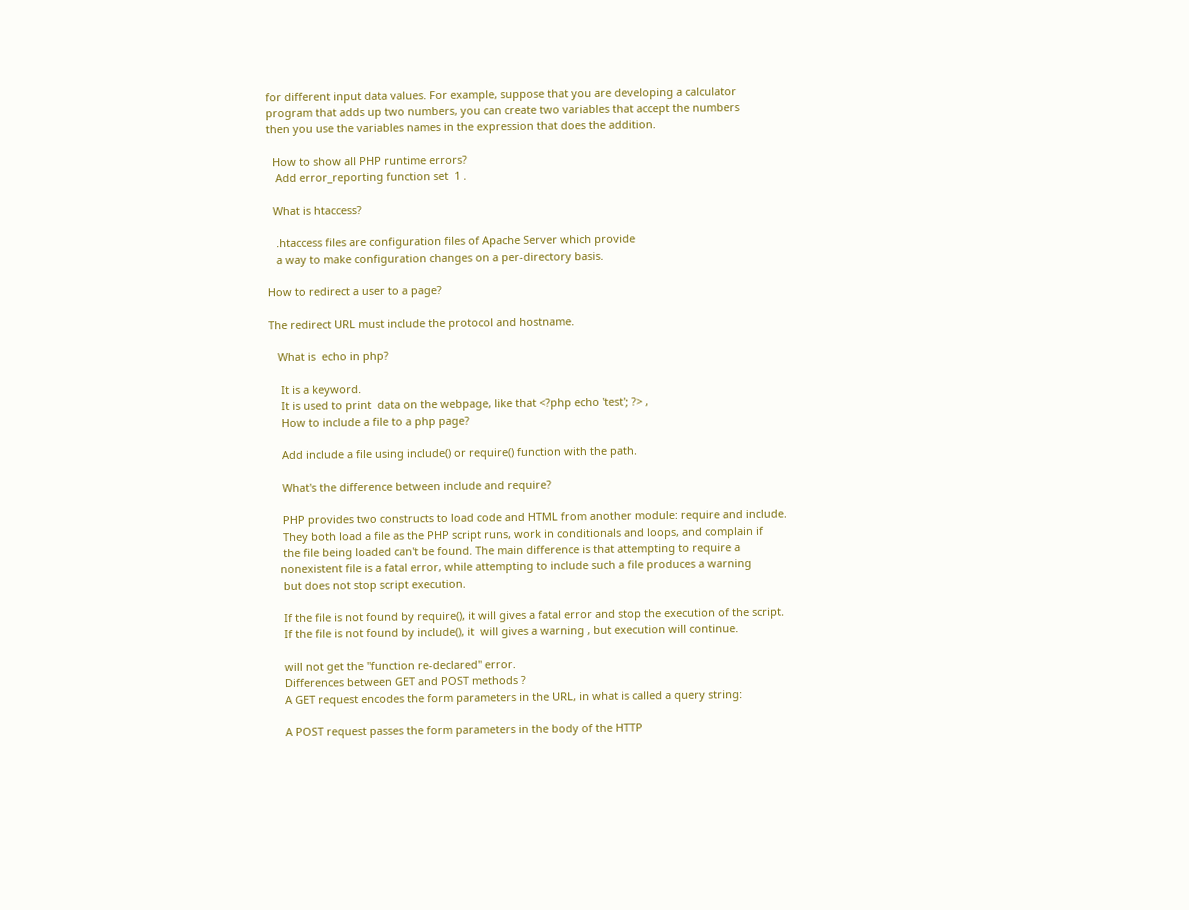for different input data values. For example, suppose that you are developing a calculator
program that adds up two numbers, you can create two variables that accept the numbers
then you use the variables names in the expression that does the addition.

  How to show all PHP runtime errors?
   Add error_reporting function set  1 .

  What is htaccess?

   .htaccess files are configuration files of Apache Server which provide
   a way to make configuration changes on a per-directory basis.

How to redirect a user to a page?

The redirect URL must include the protocol and hostname.

   What is  echo in php?

    It is a keyword.
    It is used to print  data on the webpage, like that <?php echo 'test'; ?> ,
    How to include a file to a php page?

    Add include a file using include() or require() function with the path.

    What's the difference between include and require?

    PHP provides two constructs to load code and HTML from another module: require and include.
    They both load a file as the PHP script runs, work in conditionals and loops, and complain if
    the file being loaded can't be found. The main difference is that attempting to require a
   nonexistent file is a fatal error, while attempting to include such a file produces a warning
    but does not stop script execution.

    If the file is not found by require(), it will gives a fatal error and stop the execution of the script.
    If the file is not found by include(), it  will gives a warning , but execution will continue.

    will not get the "function re-declared" error.
    Differences between GET and POST methods ?
    A GET request encodes the form parameters in the URL, in what is called a query string:

    A POST request passes the form parameters in the body of the HTTP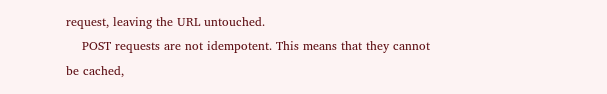request, leaving the URL untouched.
    POST requests are not idempotent. This means that they cannot be cached,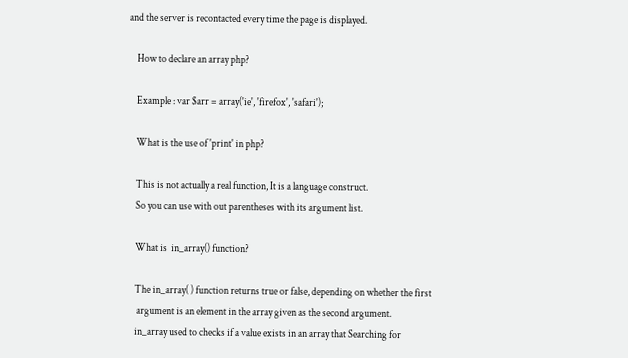and the server is recontacted every time the page is displayed.

    How to declare an array php?

    Example : var $arr = array('ie', 'firefox', 'safari');

    What is the use of 'print' in php?

    This is not actually a real function, It is a language construct.
    So you can use with out parentheses with its argument list.

    What is  in_array() function?

    The in_array( ) function returns true or false, depending on whether the first
     argument is an element in the array given as the second argument.
    in_array used to checks if a value exists in an array that Searching for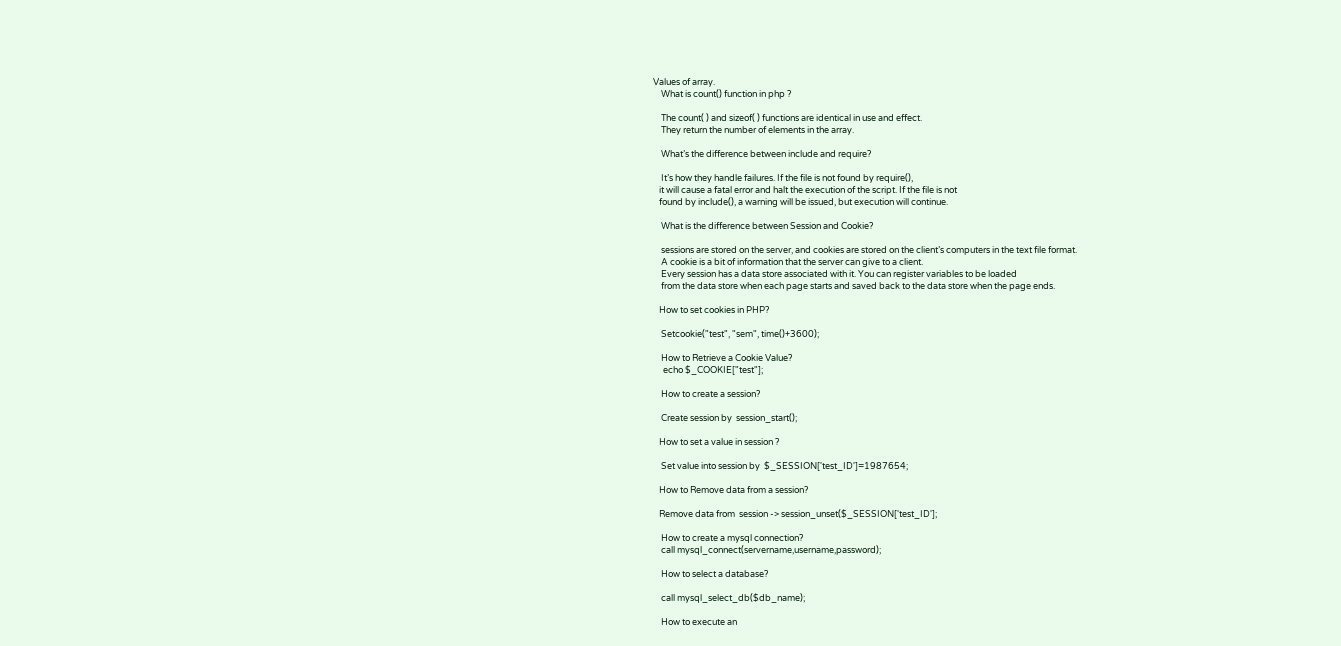Values of array.
    What is count() function in php ?

    The count( ) and sizeof( ) functions are identical in use and effect.
    They return the number of elements in the array.

    What’s the difference between include and require?

    It’s how they handle failures. If the file is not found by require(),
   it will cause a fatal error and halt the execution of the script. If the file is not
   found by include(), a warning will be issued, but execution will continue.

    What is the difference between Session and Cookie?

    sessions are stored on the server, and cookies are stored on the client’s computers in the text file format.
    A cookie is a bit of information that the server can give to a client.
    Every session has a data store associated with it. You can register variables to be loaded
    from the data store when each page starts and saved back to the data store when the page ends.

   How to set cookies in PHP?

    Setcookie("test", "sem", time()+3600);

    How to Retrieve a Cookie Value?
     echo $_COOKIE["test"];

    How to create a session?

    Create session by  session_start();

   How to set a value in session ?

    Set value into session by  $_SESSION['test_ID']=1987654;

   How to Remove data from a session?

   Remove data from  session -> session_unset($_SESSION['test_ID'];

    How to create a mysql connection?
    call mysql_connect(servername,username,password);

    How to select a database?

    call mysql_select_db($db_name);

    How to execute an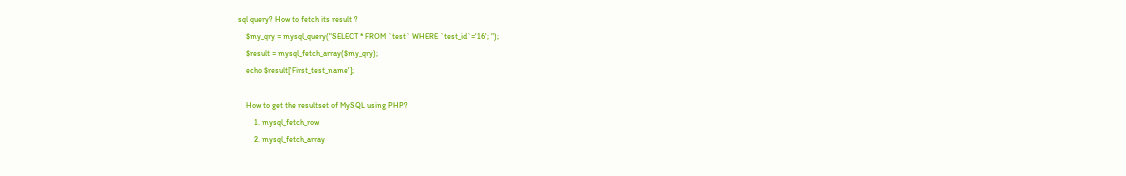sql query? How to fetch its result ?
    $my_qry = mysql_query("SELECT * FROM `test` WHERE `test_id`='16'; ");
    $result = mysql_fetch_array($my_qry);
    echo $result['First_test_name'];

    How to get the resultset of MySQL using PHP?
        1. mysql_fetch_row
        2. mysql_fetch_array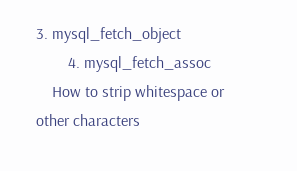3. mysql_fetch_object
        4. mysql_fetch_assoc
    How to strip whitespace or other characters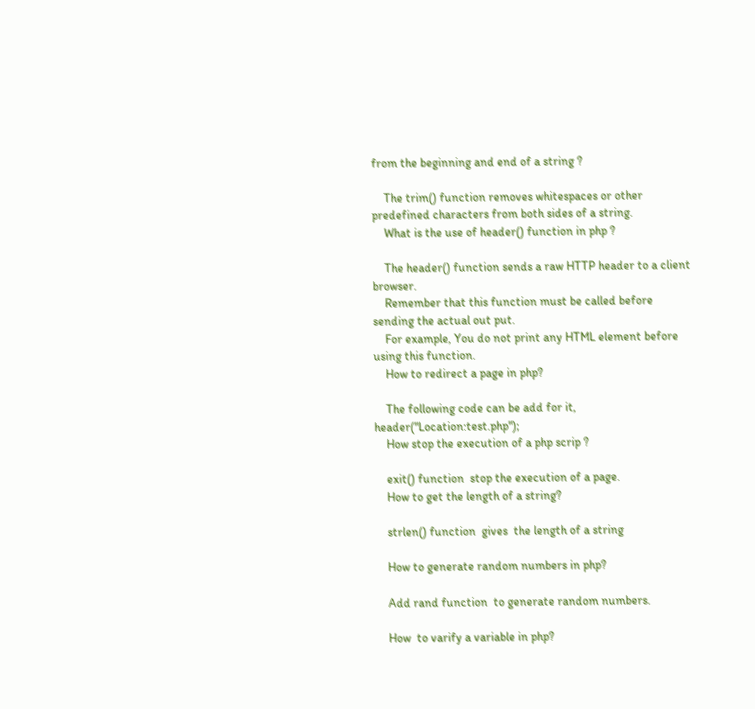from the beginning and end of a string ?

    The trim() function removes whitespaces or other predefined characters from both sides of a string.
    What is the use of header() function in php ?

    The header() function sends a raw HTTP header to a client browser.
    Remember that this function must be called before sending the actual out put.
    For example, You do not print any HTML element before using this function.
    How to redirect a page in php?

    The following code can be add for it, header("Location:test.php");
    How stop the execution of a php scrip ?

    exit() function  stop the execution of a page.
    How to get the length of a string?

    strlen() function  gives  the length of a string

    How to generate random numbers in php?

    Add rand function  to generate random numbers.

    How  to varify a variable in php?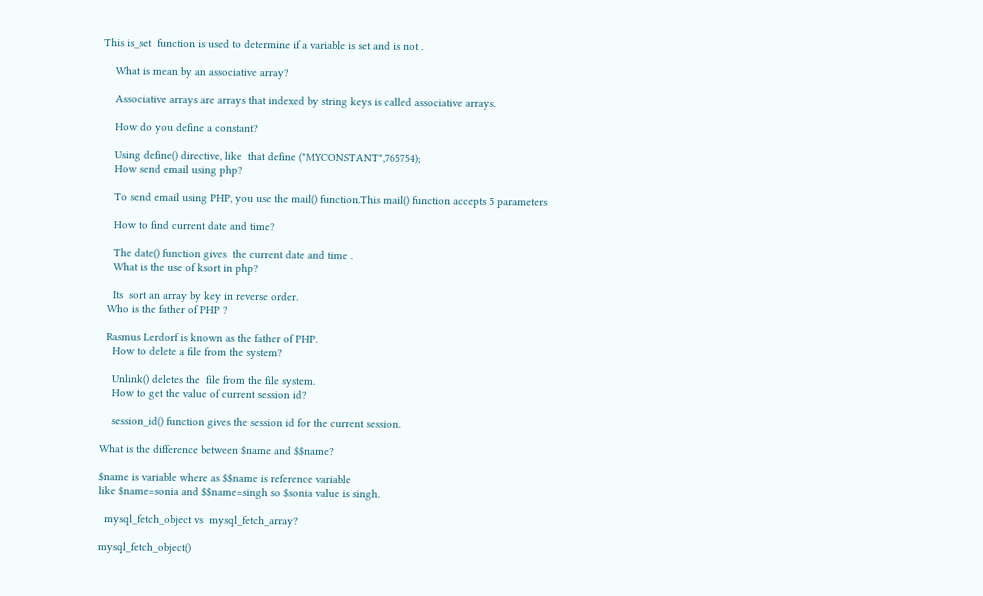This is_set  function is used to determine if a variable is set and is not .

    What is mean by an associative array?

    Associative arrays are arrays that indexed by string keys is called associative arrays.

    How do you define a constant?

    Using define() directive, like  that define ("MYCONSTANT",765754);
    How send email using php?

    To send email using PHP, you use the mail() function.This mail() function accepts 5 parameters

    How to find current date and time?

    The date() function gives  the current date and time .
    What is the use of ksort in php?

    Its  sort an array by key in reverse order.
  Who is the father of PHP ?

  Rasmus Lerdorf is known as the father of PHP.
    How to delete a file from the system?

    Unlink() deletes the  file from the file system.
    How to get the value of current session id?

    session_id() function gives the session id for the current session.

What is the difference between $name and $$name?

$name is variable where as $$name is reference variable
like $name=sonia and $$name=singh so $sonia value is singh.

  mysql_fetch_object vs  mysql_fetch_array?

mysql_fetch_object()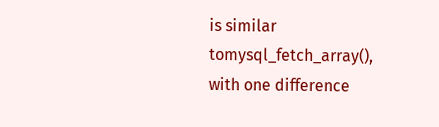is similar tomysql_fetch_array(), with one difference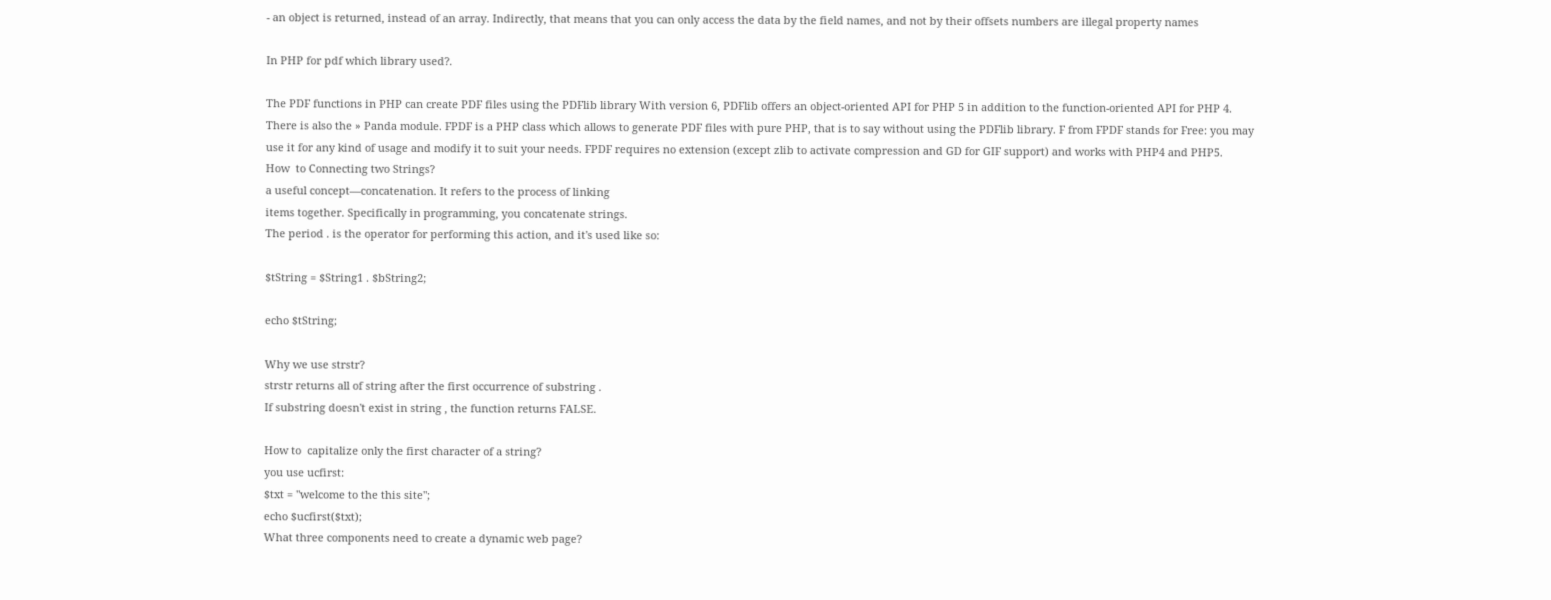- an object is returned, instead of an array. Indirectly, that means that you can only access the data by the field names, and not by their offsets numbers are illegal property names

In PHP for pdf which library used?.

The PDF functions in PHP can create PDF files using the PDFlib library With version 6, PDFlib offers an object-oriented API for PHP 5 in addition to the function-oriented API for PHP 4. There is also the » Panda module. FPDF is a PHP class which allows to generate PDF files with pure PHP, that is to say without using the PDFlib library. F from FPDF stands for Free: you may use it for any kind of usage and modify it to suit your needs. FPDF requires no extension (except zlib to activate compression and GD for GIF support) and works with PHP4 and PHP5.
How  to Connecting two Strings?
a useful concept—concatenation. It refers to the process of linking
items together. Specifically in programming, you concatenate strings.
The period . is the operator for performing this action, and it's used like so:

$tString = $String1 . $bString2;

echo $tString;

Why we use strstr?
strstr returns all of string after the first occurrence of substring .
If substring doesn't exist in string , the function returns FALSE.

How to  capitalize only the first character of a string?
you use ucfirst:
$txt = "welcome to the this site";
echo $ucfirst($txt);
What three components need to create a dynamic web page?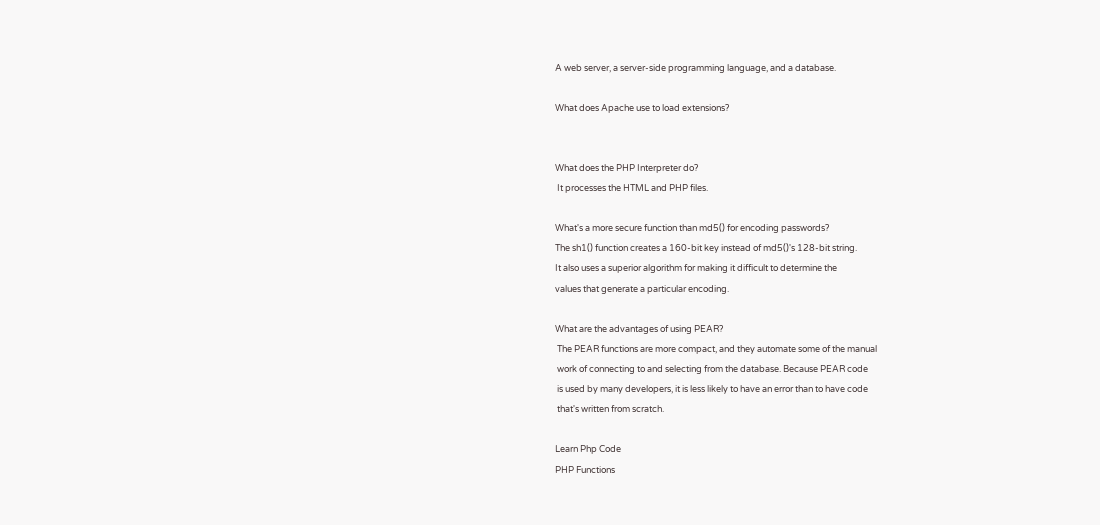A web server, a server-side programming language, and a database.

What does Apache use to load extensions?


What does the PHP Interpreter do?
 It processes the HTML and PHP files.

What's a more secure function than md5() for encoding passwords?
The sh1() function creates a 160-bit key instead of md5()'s 128-bit string.
It also uses a superior algorithm for making it difficult to determine the
values that generate a particular encoding.

What are the advantages of using PEAR?
 The PEAR functions are more compact, and they automate some of the manual
 work of connecting to and selecting from the database. Because PEAR code
 is used by many developers, it is less likely to have an error than to have code
 that's written from scratch.

Learn Php Code
PHP Functions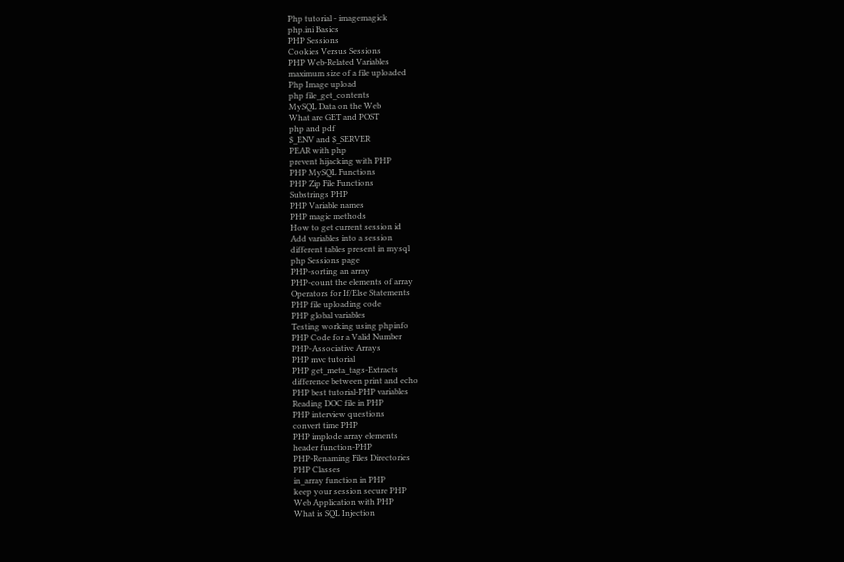Php tutorial - imagemagick
php.ini Basics
PHP Sessions
Cookies Versus Sessions
PHP Web-Related Variables
maximum size of a file uploaded
Php Image upload
php file_get_contents
MySQL Data on the Web
What are GET and POST
php and pdf
$_ENV and $_SERVER
PEAR with php
prevent hijacking with PHP
PHP MySQL Functions
PHP Zip File Functions
Substrings PHP
PHP Variable names
PHP magic methods
How to get current session id
Add variables into a session
different tables present in mysql
php Sessions page
PHP-sorting an array
PHP-count the elements of array
Operators for If/Else Statements
PHP file uploading code
PHP global variables
Testing working using phpinfo
PHP Code for a Valid Number
PHP-Associative Arrays
PHP mvc tutorial
PHP get_meta_tags-Extracts
difference between print and echo
PHP best tutorial-PHP variables
Reading DOC file in PHP
PHP interview questions
convert time PHP
PHP implode array elements
header function-PHP
PHP-Renaming Files Directories
PHP Classes
in_array function in PHP
keep your session secure PHP
Web Application with PHP
What is SQL Injection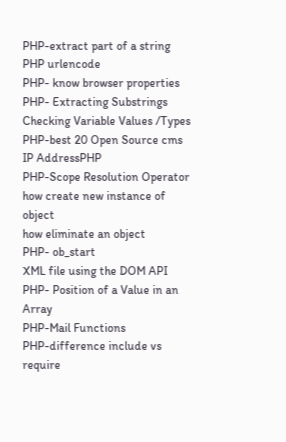PHP-extract part of a string
PHP urlencode
PHP- know browser properties
PHP- Extracting Substrings
Checking Variable Values /Types
PHP-best 20 Open Source cms
IP AddressPHP
PHP-Scope Resolution Operator
how create new instance of object
how eliminate an object
PHP- ob_start
XML file using the DOM API
PHP- Position of a Value in an Array
PHP-Mail Functions
PHP-difference include vs require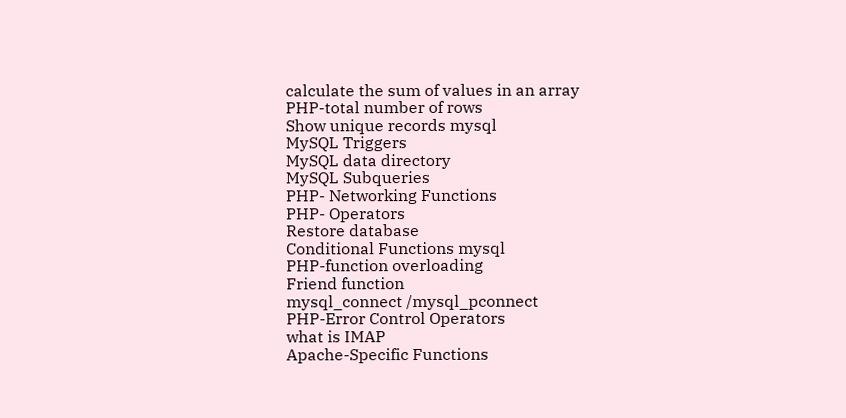calculate the sum of values in an array
PHP-total number of rows
Show unique records mysql
MySQL Triggers
MySQL data directory
MySQL Subqueries
PHP- Networking Functions
PHP- Operators
Restore database
Conditional Functions mysql
PHP-function overloading
Friend function
mysql_connect /mysql_pconnect
PHP-Error Control Operators
what is IMAP
Apache-Specific Functions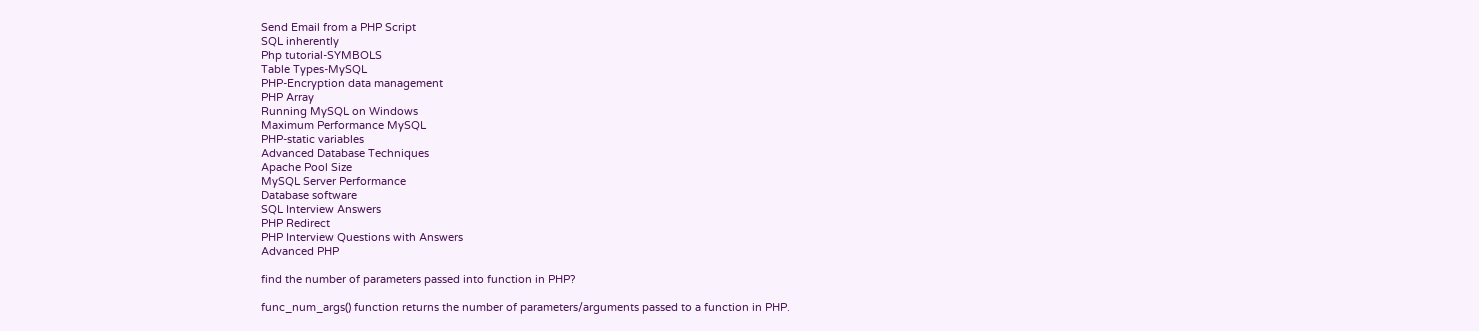Send Email from a PHP Script
SQL inherently
Php tutorial-SYMBOLS
Table Types-MySQL
PHP-Encryption data management
PHP Array
Running MySQL on Windows
Maximum Performance MySQL
PHP-static variables
Advanced Database Techniques
Apache Pool Size
MySQL Server Performance
Database software
SQL Interview Answers
PHP Redirect
PHP Interview Questions with Answers
Advanced PHP

find the number of parameters passed into function in PHP?

func_num_args() function returns the number of parameters/arguments passed to a function in PHP.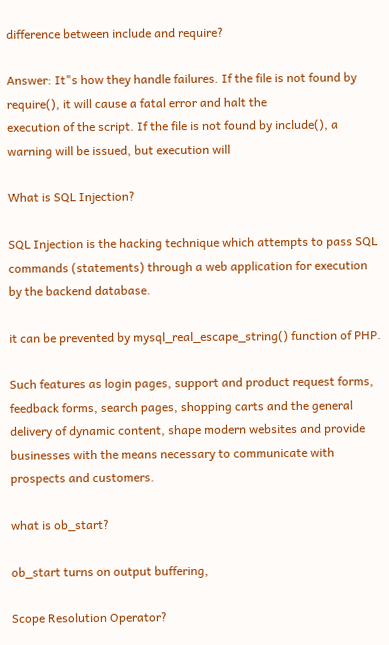difference between include and require?

Answer: It"s how they handle failures. If the file is not found by require(), it will cause a fatal error and halt the
execution of the script. If the file is not found by include(), a warning will be issued, but execution will

What is SQL Injection?

SQL Injection is the hacking technique which attempts to pass SQL commands (statements) through a web application for execution by the backend database.

it can be prevented by mysql_real_escape_string() function of PHP.

Such features as login pages, support and product request forms, feedback forms, search pages, shopping carts and the general delivery of dynamic content, shape modern websites and provide businesses with the means necessary to communicate with prospects and customers.

what is ob_start?

ob_start turns on output buffering,

Scope Resolution Operator?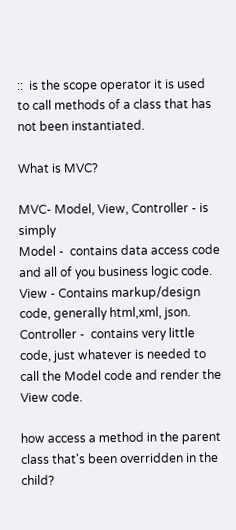::  is the scope operator it is used to call methods of a class that has not been instantiated.

What is MVC?

MVC- Model, View, Controller - is simply
Model -  contains data access code and all of you business logic code.
View - Contains markup/design code, generally html,xml, json.
Controller -  contains very little code, just whatever is needed to call the Model code and render the View code.

how access a method in the parent class that's been overridden in the child?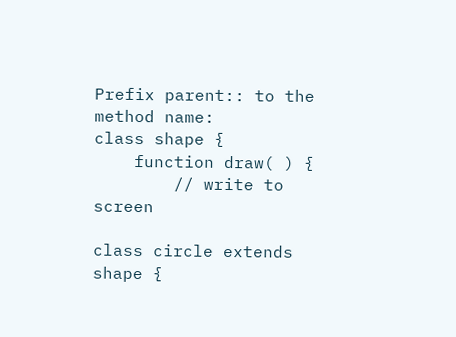Prefix parent:: to the method name:
class shape {
    function draw( ) {
        // write to screen

class circle extends shape {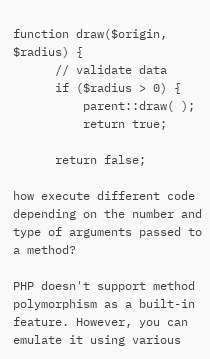function draw($origin, $radius) {
      // validate data
      if ($radius > 0) {
          parent::draw( );
          return true;

      return false;

how execute different code depending on the number and type of arguments passed to a method?

PHP doesn't support method polymorphism as a built-in feature. However, you can emulate it using various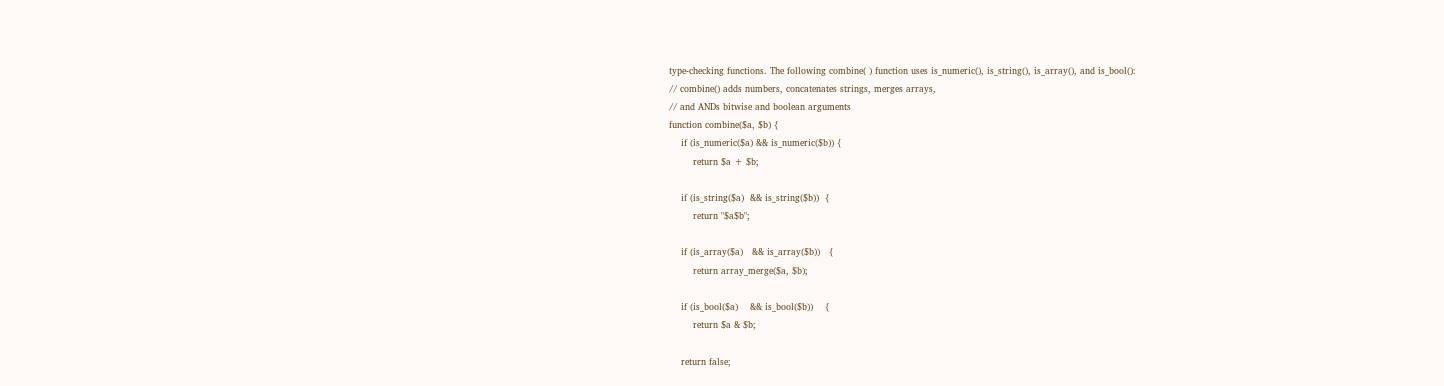type-checking functions. The following combine( ) function uses is_numeric(), is_string(), is_array(), and is_bool():
// combine() adds numbers, concatenates strings, merges arrays,
// and ANDs bitwise and boolean arguments
function combine($a, $b) {
    if (is_numeric($a) && is_numeric($b)) {
        return $a + $b;

    if (is_string($a)  && is_string($b))  {
        return "$a$b";

    if (is_array($a)   && is_array($b))   {
        return array_merge($a, $b);

    if (is_bool($a)    && is_bool($b))    {
        return $a & $b;

    return false;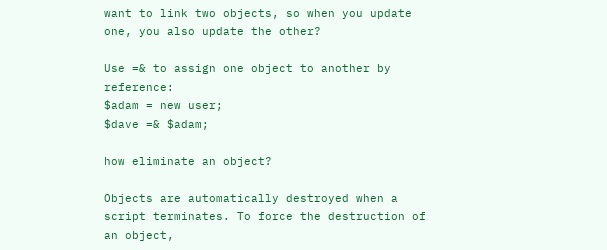want to link two objects, so when you update one, you also update the other?

Use =& to assign one object to another by reference:
$adam = new user;
$dave =& $adam;

how eliminate an object?

Objects are automatically destroyed when a script terminates. To force the destruction of an object,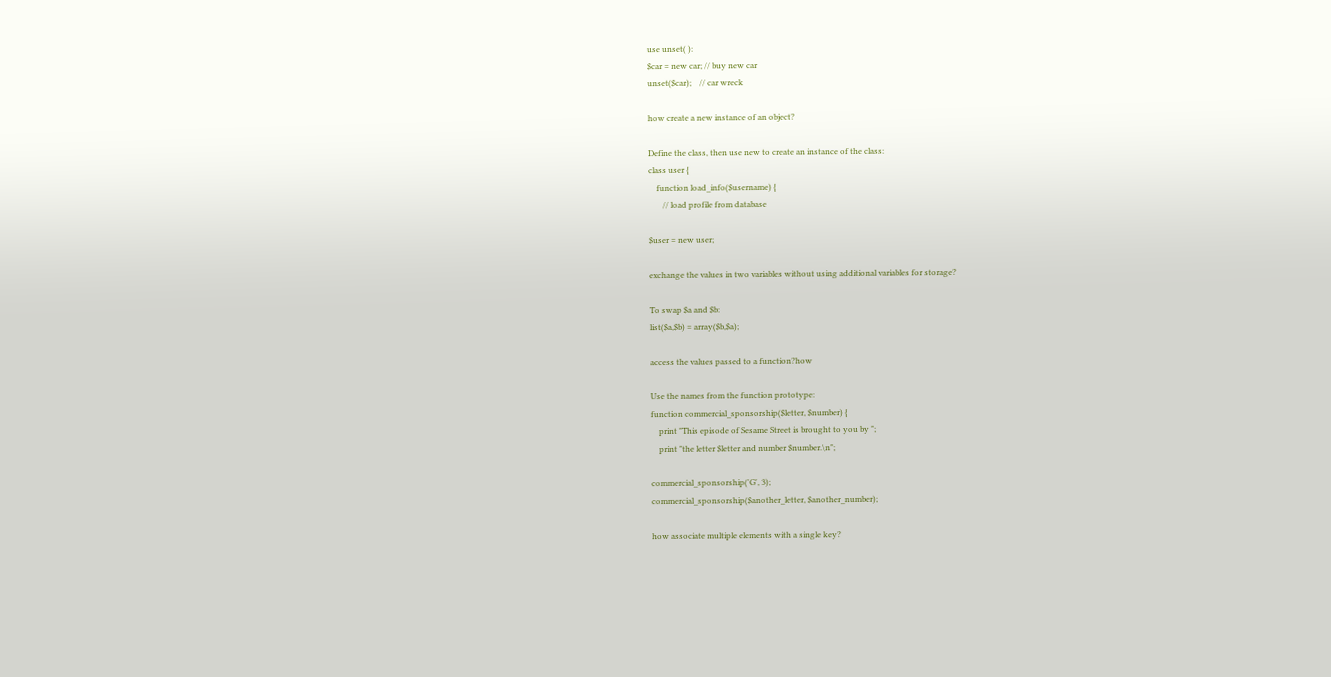use unset( ):
$car = new car; // buy new car
unset($car);    // car wreck

how create a new instance of an object?

Define the class, then use new to create an instance of the class:
class user {
    function load_info($username) {
       // load profile from database

$user = new user;

exchange the values in two variables without using additional variables for storage?

To swap $a and $b:
list($a,$b) = array($b,$a);

access the values passed to a function?how

Use the names from the function prototype:
function commercial_sponsorship($letter, $number) {
    print "This episode of Sesame Street is brought to you by ";
    print "the letter $letter and number $number.\n";

commercial_sponsorship('G', 3);
commercial_sponsorship($another_letter, $another_number);

how associate multiple elements with a single key?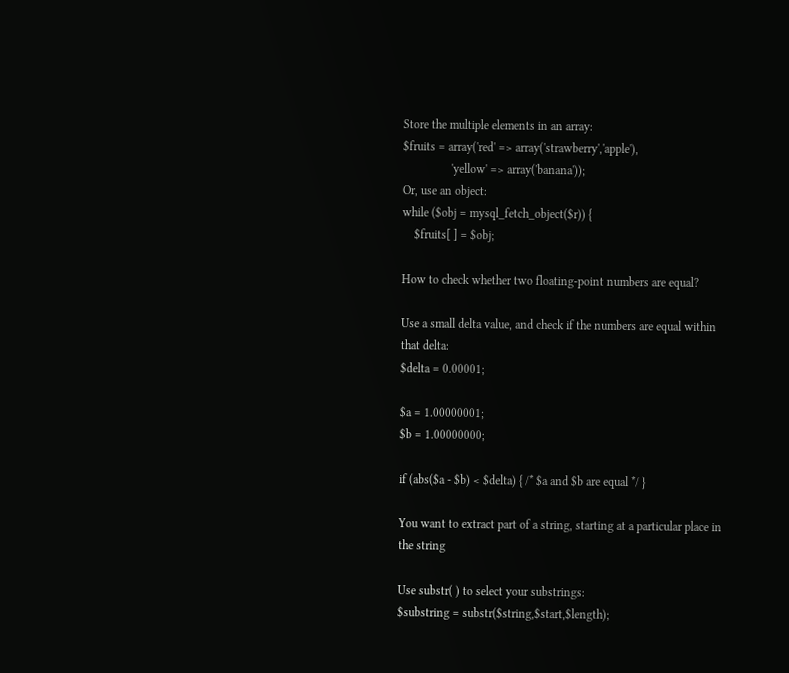Store the multiple elements in an array:
$fruits = array('red' => array('strawberry','apple'),
                'yellow' => array('banana'));
Or, use an object:
while ($obj = mysql_fetch_object($r)) {
    $fruits[ ] = $obj;

How to check whether two floating-point numbers are equal?

Use a small delta value, and check if the numbers are equal within that delta:
$delta = 0.00001;

$a = 1.00000001;
$b = 1.00000000;

if (abs($a - $b) < $delta) { /* $a and $b are equal */ }

You want to extract part of a string, starting at a particular place in the string

Use substr( ) to select your substrings:
$substring = substr($string,$start,$length);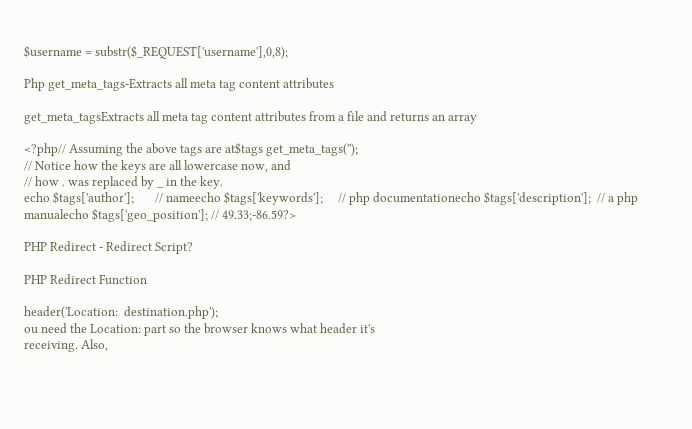$username = substr($_REQUEST['username'],0,8);

Php get_meta_tags-Extracts all meta tag content attributes

get_meta_tagsExtracts all meta tag content attributes from a file and returns an array

<?php// Assuming the above tags are at$tags get_meta_tags('');
// Notice how the keys are all lowercase now, and
// how . was replaced by _ in the key.
echo $tags['author'];       // nameecho $tags['keywords'];     // php documentationecho $tags['description'];  // a php manualecho $tags['geo_position']; // 49.33;-86.59?>

PHP Redirect - Redirect Script?

PHP Redirect Function

header('Location:  destination.php');
ou need the Location: part so the browser knows what header it's
receiving. Also,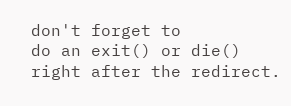don't forget to
do an exit() or die() right after the redirect.